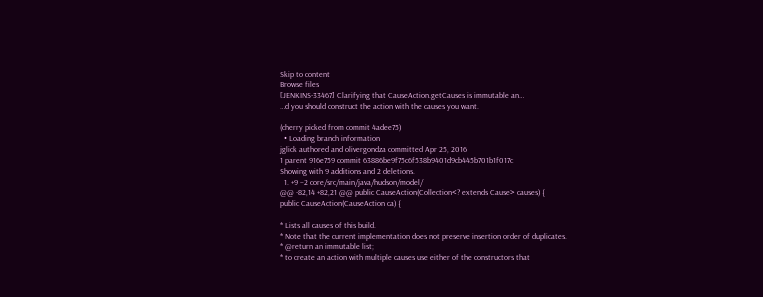Skip to content
Browse files
[JENKINS-33467] Clarifying that CauseAction.getCauses is immutable an…
…d you should construct the action with the causes you want.

(cherry picked from commit 4adee75)
  • Loading branch information
jglick authored and olivergondza committed Apr 25, 2016
1 parent 916e759 commit 63886be9f75c6f538b9401d9cb445b701b1f017c
Showing with 9 additions and 2 deletions.
  1. +9 −2 core/src/main/java/hudson/model/
@@ -82,14 +82,21 @@ public CauseAction(Collection<? extends Cause> causes) {
public CauseAction(CauseAction ca) {

* Lists all causes of this build.
* Note that the current implementation does not preserve insertion order of duplicates.
* @return an immutable list;
* to create an action with multiple causes use either of the constructors that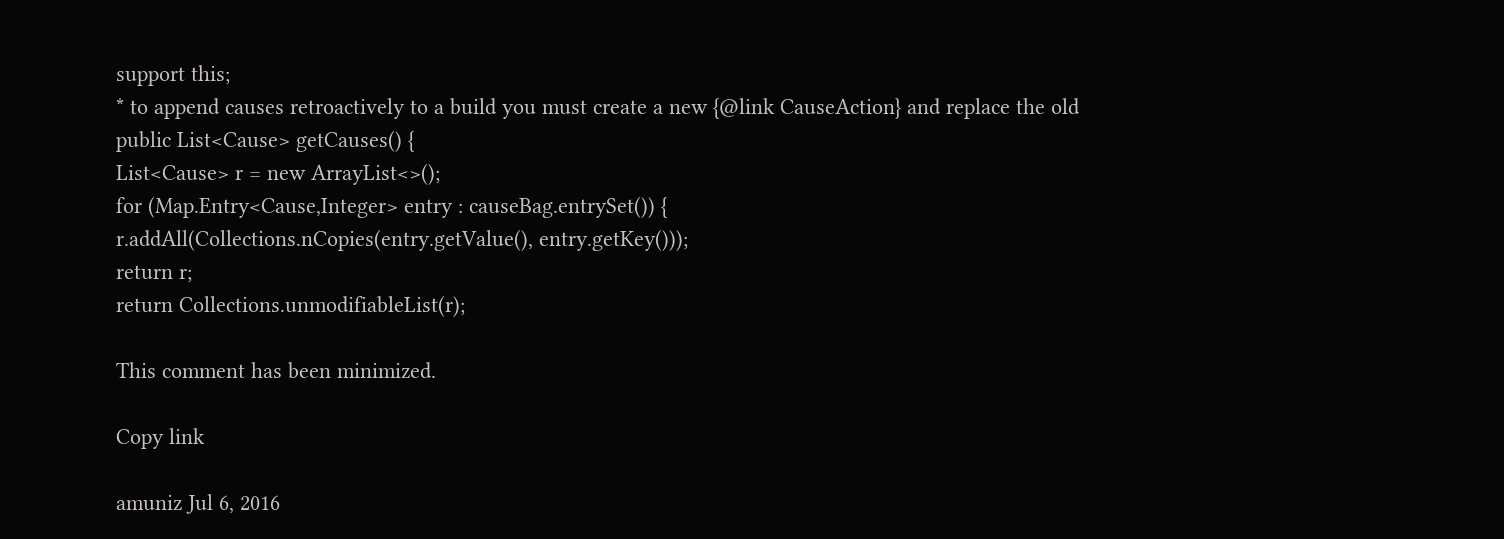support this;
* to append causes retroactively to a build you must create a new {@link CauseAction} and replace the old
public List<Cause> getCauses() {
List<Cause> r = new ArrayList<>();
for (Map.Entry<Cause,Integer> entry : causeBag.entrySet()) {
r.addAll(Collections.nCopies(entry.getValue(), entry.getKey()));
return r;
return Collections.unmodifiableList(r);

This comment has been minimized.

Copy link

amuniz Jul 6, 2016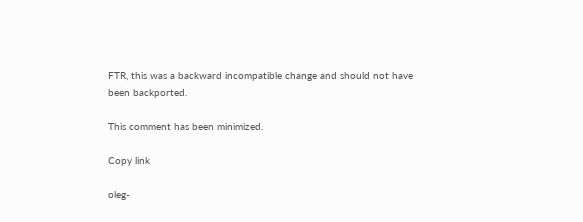FTR, this was a backward incompatible change and should not have been backported.

This comment has been minimized.

Copy link

oleg-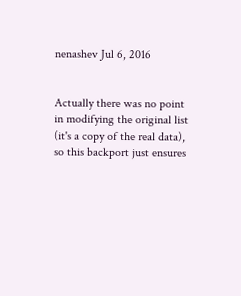nenashev Jul 6, 2016


Actually there was no point in modifying the original list (it's a copy of the real data), so this backport just ensures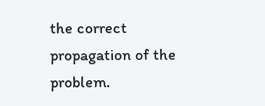the correct propagation of the problem.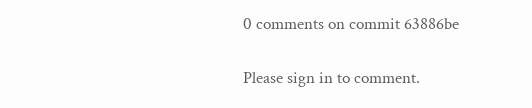0 comments on commit 63886be

Please sign in to comment.